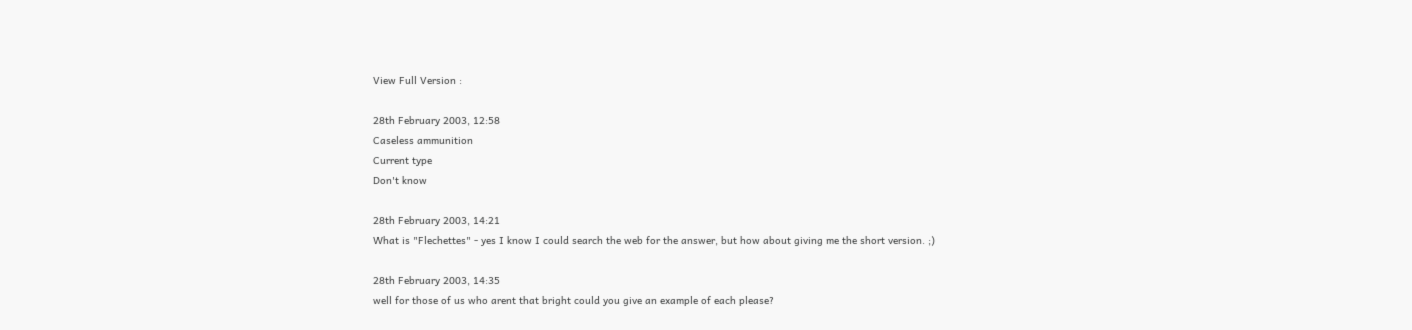View Full Version :

28th February 2003, 12:58
Caseless ammunition
Current type
Don't know

28th February 2003, 14:21
What is "Flechettes" - yes I know I could search the web for the answer, but how about giving me the short version. ;)

28th February 2003, 14:35
well for those of us who arent that bright could you give an example of each please?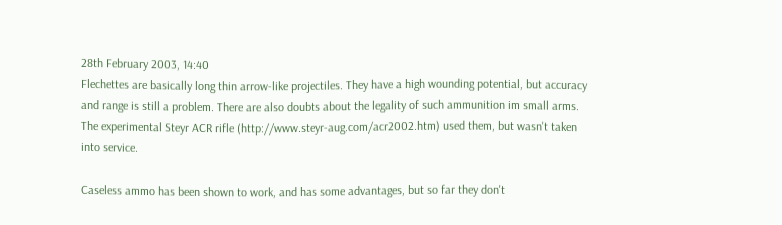28th February 2003, 14:40
Flechettes are basically long thin arrow-like projectiles. They have a high wounding potential, but accuracy and range is still a problem. There are also doubts about the legality of such ammunition im small arms. The experimental Steyr ACR rifle (http://www.steyr-aug.com/acr2002.htm) used them, but wasn't taken into service.

Caseless ammo has been shown to work, and has some advantages, but so far they don't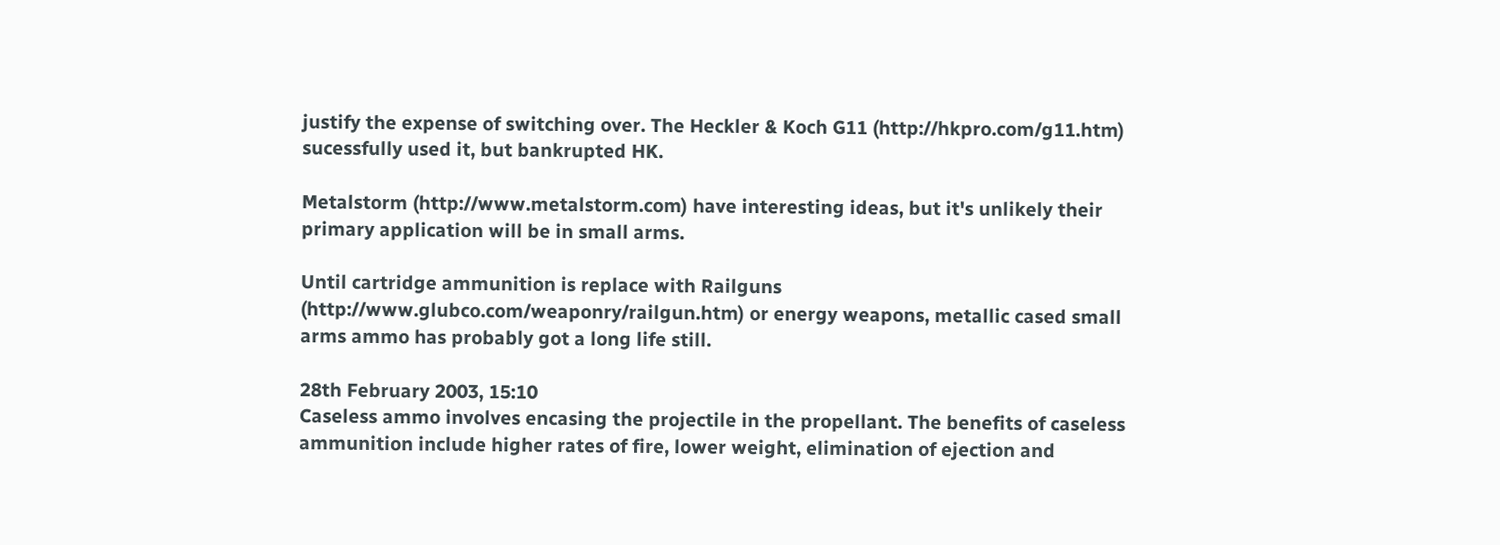justify the expense of switching over. The Heckler & Koch G11 (http://hkpro.com/g11.htm) sucessfully used it, but bankrupted HK.

Metalstorm (http://www.metalstorm.com) have interesting ideas, but it's unlikely their primary application will be in small arms.

Until cartridge ammunition is replace with Railguns (http://www.glubco.com/weaponry/railgun.htm) or energy weapons, metallic cased small arms ammo has probably got a long life still.

28th February 2003, 15:10
Caseless ammo involves encasing the projectile in the propellant. The benefits of caseless ammunition include higher rates of fire, lower weight, elimination of ejection and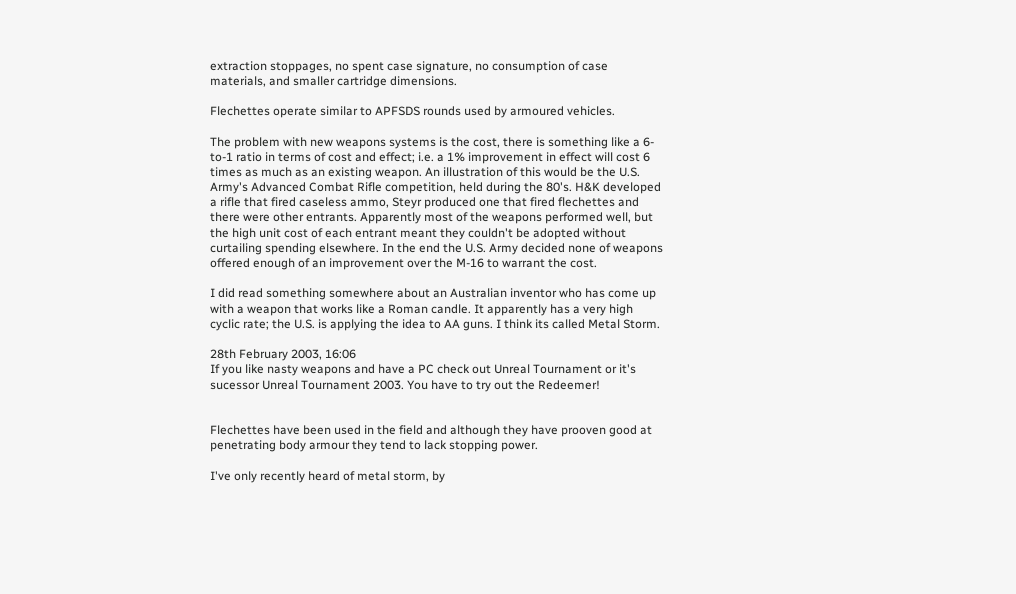extraction stoppages, no spent case signature, no consumption of case materials, and smaller cartridge dimensions.

Flechettes operate similar to APFSDS rounds used by armoured vehicles.

The problem with new weapons systems is the cost, there is something like a 6-to-1 ratio in terms of cost and effect; i.e. a 1% improvement in effect will cost 6 times as much as an existing weapon. An illustration of this would be the U.S. Army's Advanced Combat Rifle competition, held during the 80's. H&K developed a rifle that fired caseless ammo, Steyr produced one that fired flechettes and there were other entrants. Apparently most of the weapons performed well, but the high unit cost of each entrant meant they couldn't be adopted without curtailing spending elsewhere. In the end the U.S. Army decided none of weapons offered enough of an improvement over the M-16 to warrant the cost.

I did read something somewhere about an Australian inventor who has come up with a weapon that works like a Roman candle. It apparently has a very high cyclic rate; the U.S. is applying the idea to AA guns. I think its called Metal Storm.

28th February 2003, 16:06
If you like nasty weapons and have a PC check out Unreal Tournament or it's sucessor Unreal Tournament 2003. You have to try out the Redeemer!


Flechettes have been used in the field and although they have prooven good at penetrating body armour they tend to lack stopping power.

I've only recently heard of metal storm, by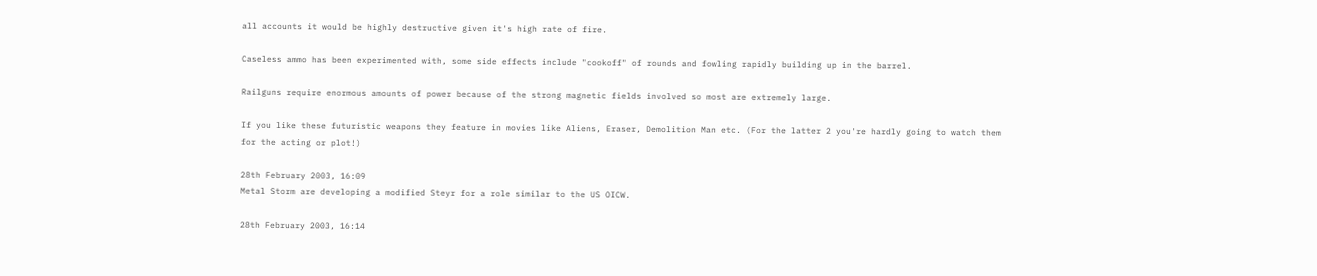all accounts it would be highly destructive given it's high rate of fire.

Caseless ammo has been experimented with, some side effects include "cookoff" of rounds and fowling rapidly building up in the barrel.

Railguns require enormous amounts of power because of the strong magnetic fields involved so most are extremely large.

If you like these futuristic weapons they feature in movies like Aliens, Eraser, Demolition Man etc. (For the latter 2 you're hardly going to watch them for the acting or plot!)

28th February 2003, 16:09
Metal Storm are developing a modified Steyr for a role similar to the US OICW.

28th February 2003, 16:14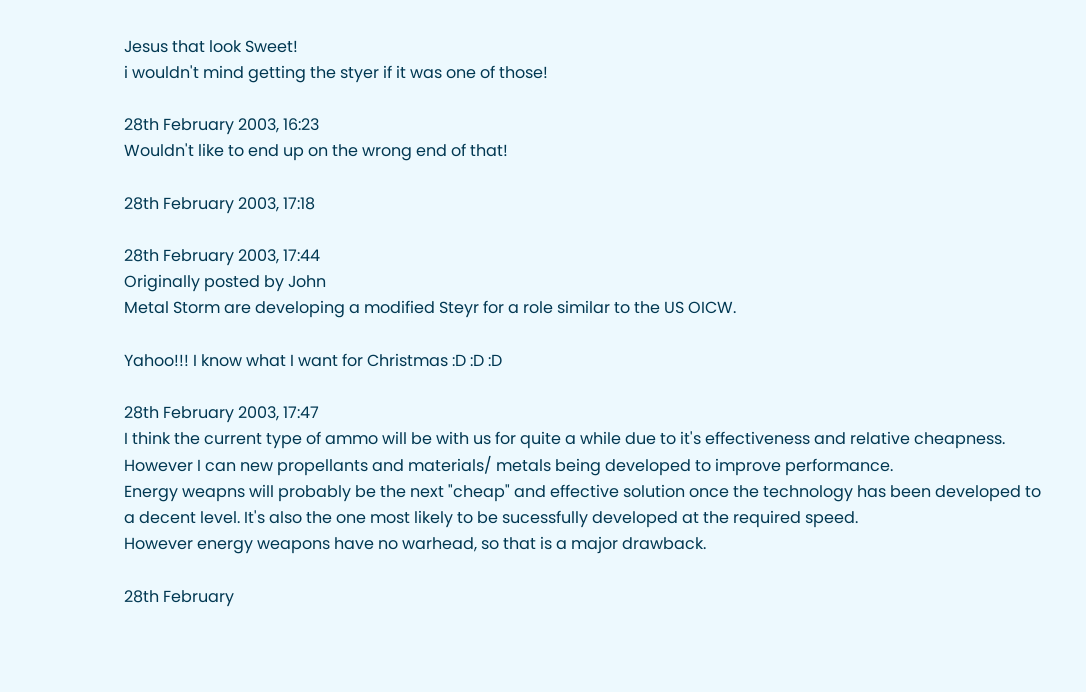Jesus that look Sweet!
i wouldn't mind getting the styer if it was one of those!

28th February 2003, 16:23
Wouldn't like to end up on the wrong end of that!

28th February 2003, 17:18

28th February 2003, 17:44
Originally posted by John
Metal Storm are developing a modified Steyr for a role similar to the US OICW.

Yahoo!!! I know what I want for Christmas :D :D :D

28th February 2003, 17:47
I think the current type of ammo will be with us for quite a while due to it's effectiveness and relative cheapness.
However I can new propellants and materials/ metals being developed to improve performance.
Energy weapns will probably be the next "cheap" and effective solution once the technology has been developed to a decent level. It's also the one most likely to be sucessfully developed at the required speed.
However energy weapons have no warhead, so that is a major drawback.

28th February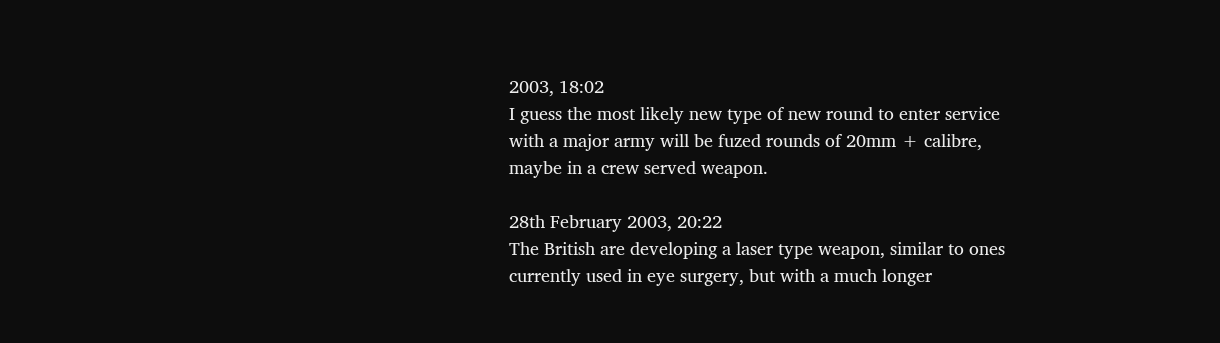2003, 18:02
I guess the most likely new type of new round to enter service with a major army will be fuzed rounds of 20mm + calibre, maybe in a crew served weapon.

28th February 2003, 20:22
The British are developing a laser type weapon, similar to ones currently used in eye surgery, but with a much longer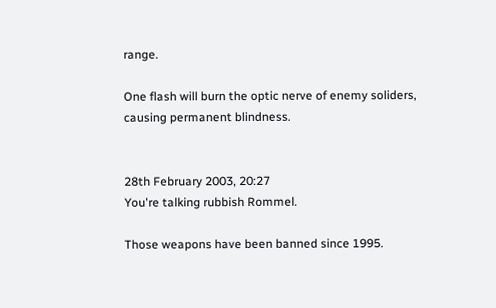range.

One flash will burn the optic nerve of enemy soliders, causing permanent blindness.


28th February 2003, 20:27
You're talking rubbish Rommel.

Those weapons have been banned since 1995.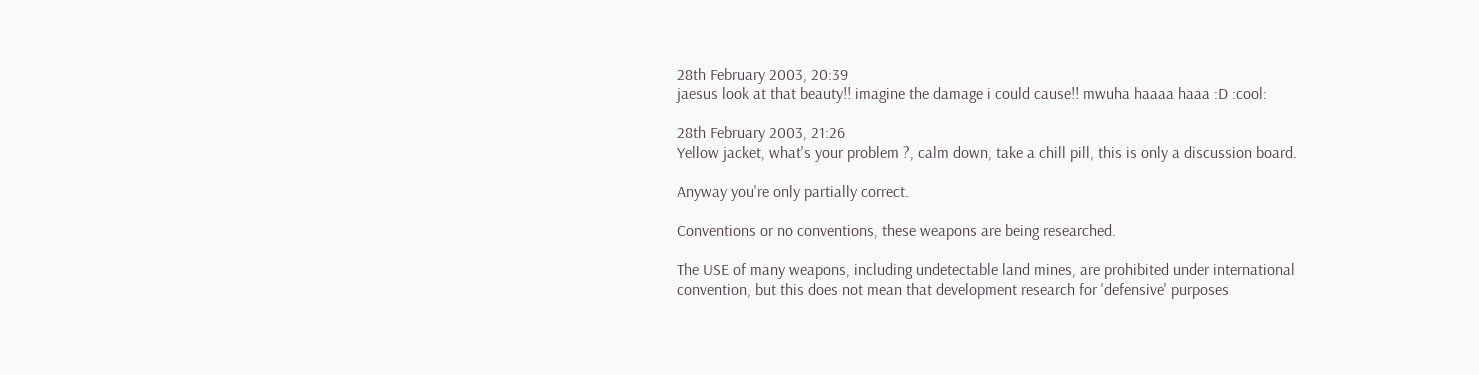28th February 2003, 20:39
jaesus look at that beauty!! imagine the damage i could cause!! mwuha haaaa haaa :D :cool:

28th February 2003, 21:26
Yellow jacket, what's your problem ?, calm down, take a chill pill, this is only a discussion board.

Anyway you're only partially correct.

Conventions or no conventions, these weapons are being researched.

The USE of many weapons, including undetectable land mines, are prohibited under international convention, but this does not mean that development research for 'defensive' purposes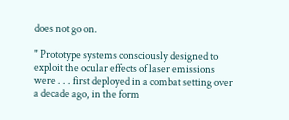does not go on.

" Prototype systems consciously designed to exploit the ocular effects of laser emissions were . . . first deployed in a combat setting over a decade ago, in the form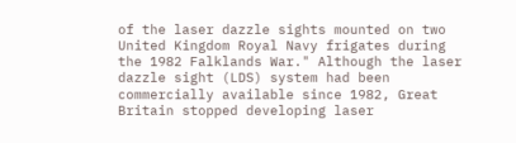of the laser dazzle sights mounted on two United Kingdom Royal Navy frigates during the 1982 Falklands War." Although the laser dazzle sight (LDS) system had been commercially available since 1982, Great Britain stopped developing laser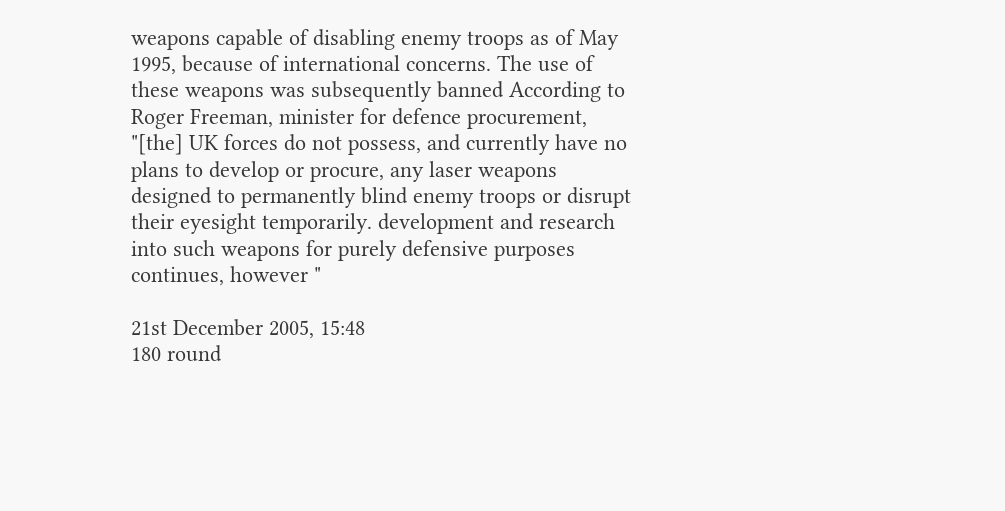weapons capable of disabling enemy troops as of May 1995, because of international concerns. The use of these weapons was subsequently banned According to Roger Freeman, minister for defence procurement, "[the] UK forces do not possess, and currently have no plans to develop or procure, any laser weapons designed to permanently blind enemy troops or disrupt their eyesight temporarily. development and research into such weapons for purely defensive purposes continues, however "

21st December 2005, 15:48
180 round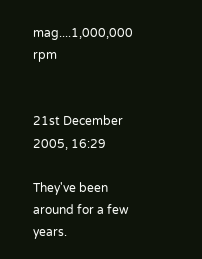mag....1,000,000 rpm


21st December 2005, 16:29

They've been around for a few years.